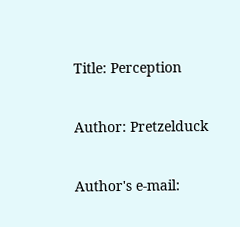Title: Perception

Author: Pretzelduck

Author's e-mail: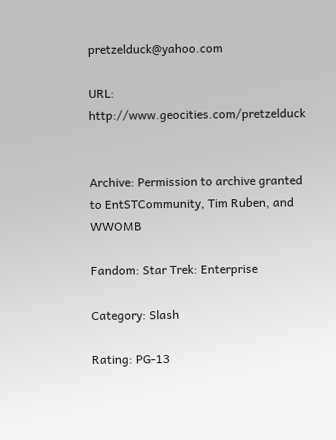pretzelduck@yahoo.com

URL: http://www.geocities.com/pretzelduck


Archive: Permission to archive granted to EntSTCommunity, Tim Ruben, and WWOMB

Fandom: Star Trek: Enterprise

Category: Slash

Rating: PG-13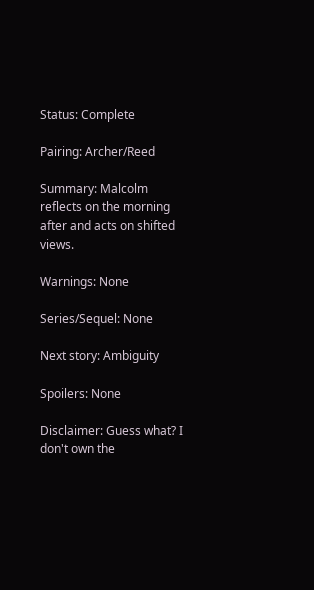Status: Complete

Pairing: Archer/Reed

Summary: Malcolm reflects on the morning after and acts on shifted views.

Warnings: None

Series/Sequel: None

Next story: Ambiguity

Spoilers: None

Disclaimer: Guess what? I don't own the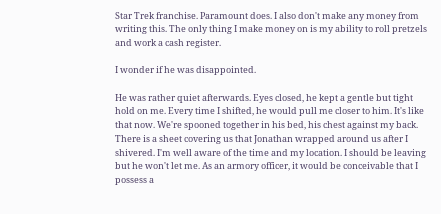Star Trek franchise. Paramount does. I also don't make any money from writing this. The only thing I make money on is my ability to roll pretzels and work a cash register.

I wonder if he was disappointed.

He was rather quiet afterwards. Eyes closed, he kept a gentle but tight hold on me. Every time I shifted, he would pull me closer to him. It's like that now. We're spooned together in his bed, his chest against my back. There is a sheet covering us that Jonathan wrapped around us after I shivered. I'm well aware of the time and my location. I should be leaving but he won't let me. As an armory officer, it would be conceivable that I possess a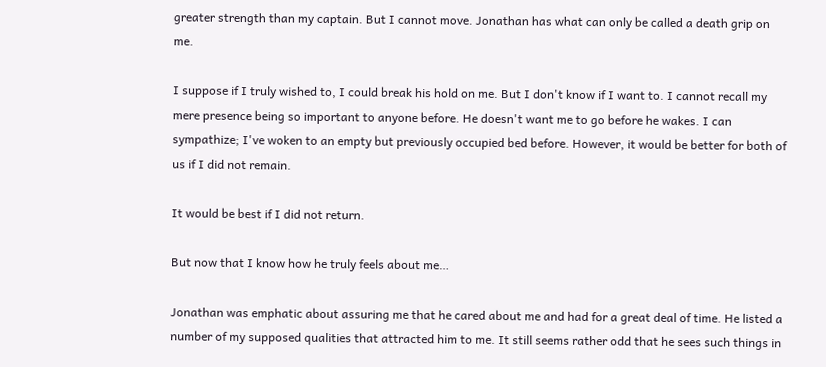greater strength than my captain. But I cannot move. Jonathan has what can only be called a death grip on me.

I suppose if I truly wished to, I could break his hold on me. But I don't know if I want to. I cannot recall my mere presence being so important to anyone before. He doesn't want me to go before he wakes. I can sympathize; I've woken to an empty but previously occupied bed before. However, it would be better for both of us if I did not remain.

It would be best if I did not return.

But now that I know how he truly feels about me…

Jonathan was emphatic about assuring me that he cared about me and had for a great deal of time. He listed a number of my supposed qualities that attracted him to me. It still seems rather odd that he sees such things in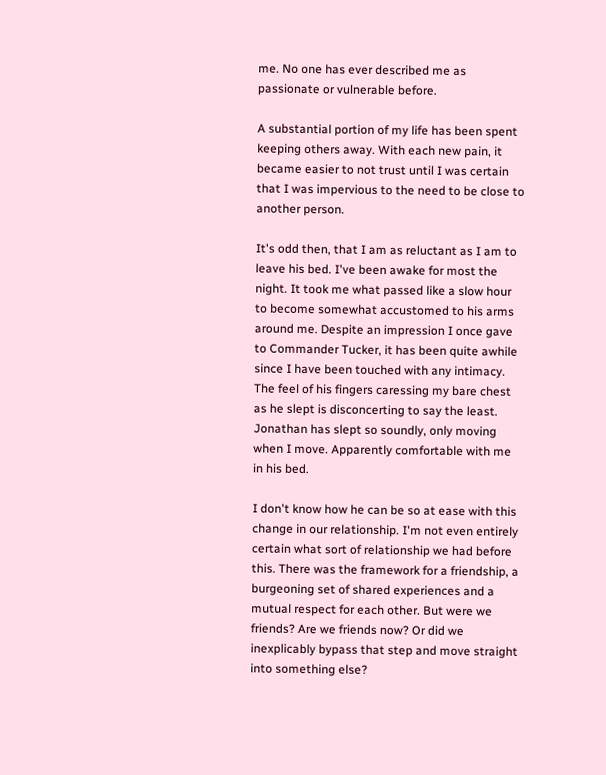me. No one has ever described me as passionate or vulnerable before.

A substantial portion of my life has been spent keeping others away. With each new pain, it became easier to not trust until I was certain that I was impervious to the need to be close to another person.

It's odd then, that I am as reluctant as I am to leave his bed. I've been awake for most the night. It took me what passed like a slow hour to become somewhat accustomed to his arms around me. Despite an impression I once gave to Commander Tucker, it has been quite awhile since I have been touched with any intimacy. The feel of his fingers caressing my bare chest as he slept is disconcerting to say the least. Jonathan has slept so soundly, only moving when I move. Apparently comfortable with me in his bed.

I don't know how he can be so at ease with this change in our relationship. I'm not even entirely certain what sort of relationship we had before this. There was the framework for a friendship, a burgeoning set of shared experiences and a mutual respect for each other. But were we friends? Are we friends now? Or did we inexplicably bypass that step and move straight into something else?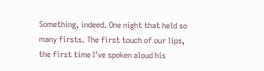Something, indeed. One night that held so many firsts. The first touch of our lips, the first time I've spoken aloud his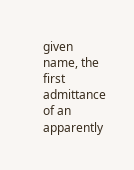given name, the first admittance of an apparently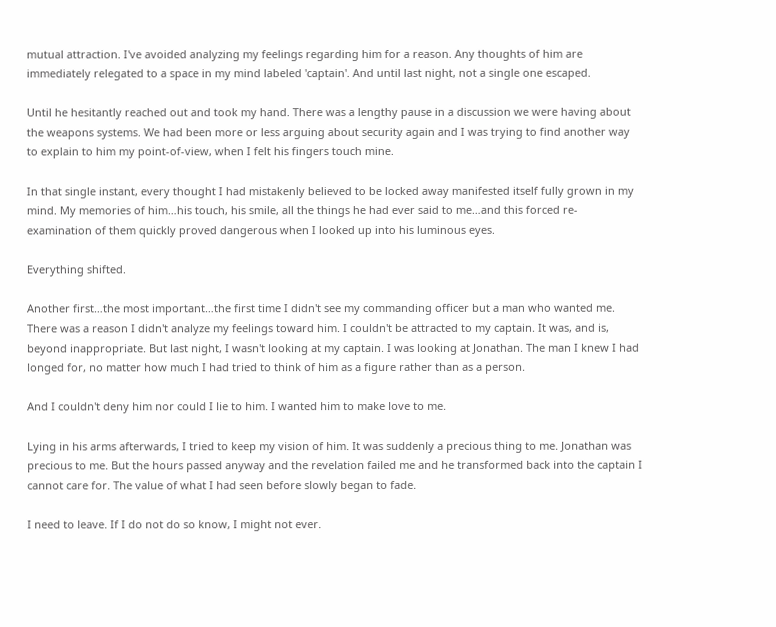mutual attraction. I've avoided analyzing my feelings regarding him for a reason. Any thoughts of him are immediately relegated to a space in my mind labeled 'captain'. And until last night, not a single one escaped.

Until he hesitantly reached out and took my hand. There was a lengthy pause in a discussion we were having about the weapons systems. We had been more or less arguing about security again and I was trying to find another way to explain to him my point-of-view, when I felt his fingers touch mine.

In that single instant, every thought I had mistakenly believed to be locked away manifested itself fully grown in my mind. My memories of him…his touch, his smile, all the things he had ever said to me…and this forced re-examination of them quickly proved dangerous when I looked up into his luminous eyes.

Everything shifted.

Another first…the most important…the first time I didn't see my commanding officer but a man who wanted me. There was a reason I didn't analyze my feelings toward him. I couldn't be attracted to my captain. It was, and is, beyond inappropriate. But last night, I wasn't looking at my captain. I was looking at Jonathan. The man I knew I had longed for, no matter how much I had tried to think of him as a figure rather than as a person.

And I couldn't deny him nor could I lie to him. I wanted him to make love to me.

Lying in his arms afterwards, I tried to keep my vision of him. It was suddenly a precious thing to me. Jonathan was precious to me. But the hours passed anyway and the revelation failed me and he transformed back into the captain I cannot care for. The value of what I had seen before slowly began to fade.

I need to leave. If I do not do so know, I might not ever.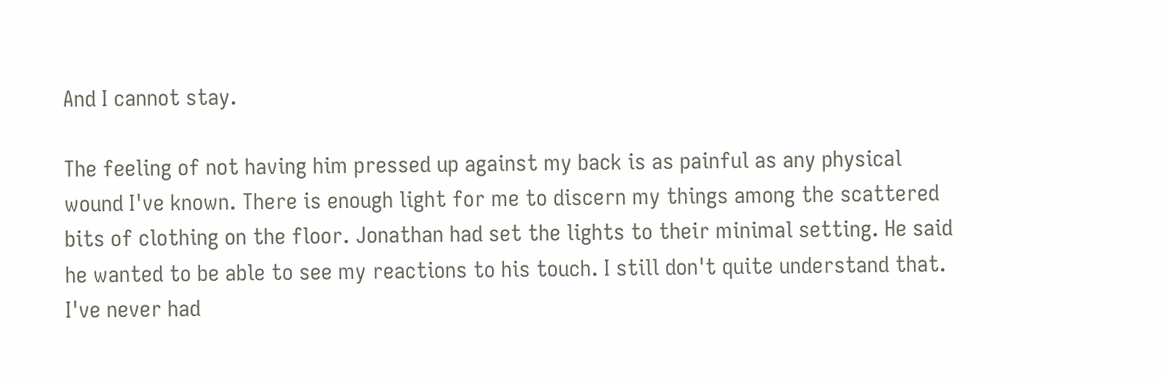And I cannot stay.

The feeling of not having him pressed up against my back is as painful as any physical wound I've known. There is enough light for me to discern my things among the scattered bits of clothing on the floor. Jonathan had set the lights to their minimal setting. He said he wanted to be able to see my reactions to his touch. I still don't quite understand that. I've never had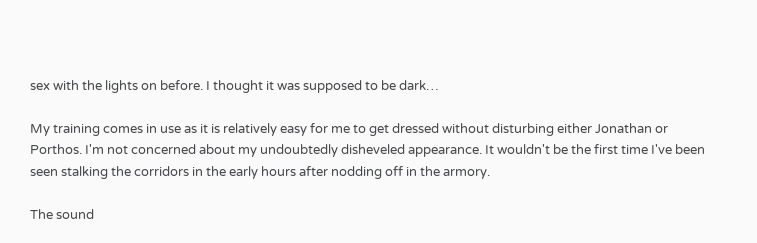sex with the lights on before. I thought it was supposed to be dark…

My training comes in use as it is relatively easy for me to get dressed without disturbing either Jonathan or Porthos. I'm not concerned about my undoubtedly disheveled appearance. It wouldn't be the first time I've been seen stalking the corridors in the early hours after nodding off in the armory.

The sound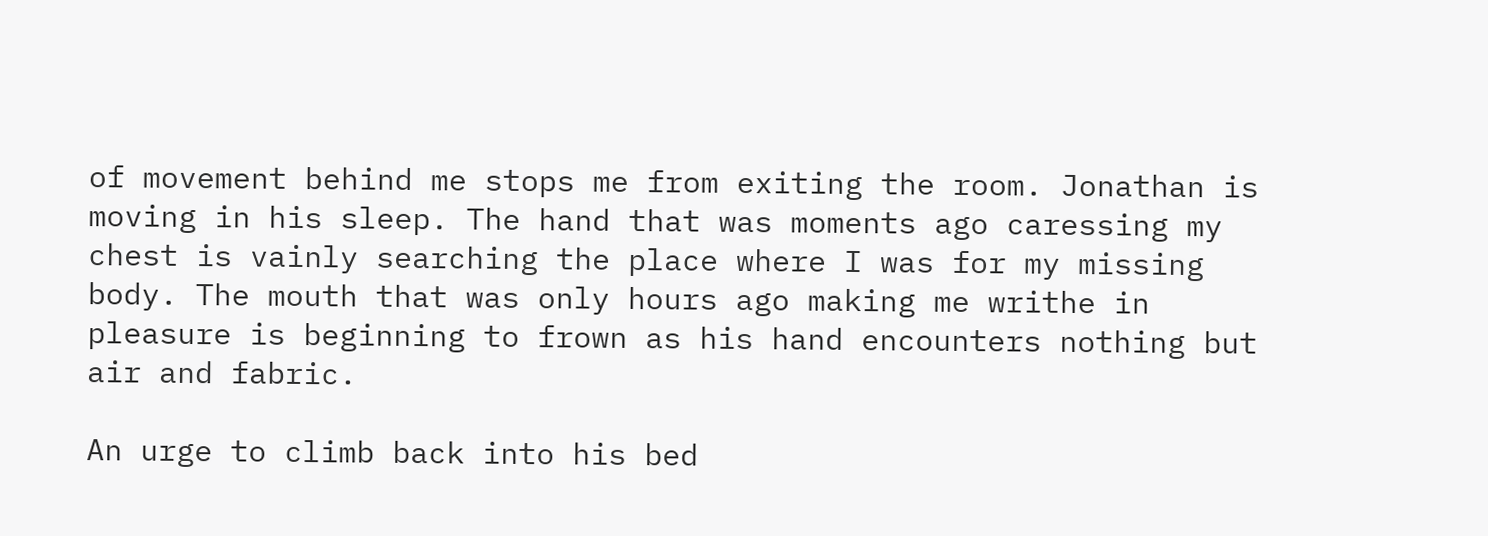of movement behind me stops me from exiting the room. Jonathan is moving in his sleep. The hand that was moments ago caressing my chest is vainly searching the place where I was for my missing body. The mouth that was only hours ago making me writhe in pleasure is beginning to frown as his hand encounters nothing but air and fabric.

An urge to climb back into his bed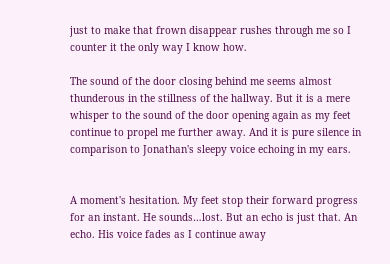just to make that frown disappear rushes through me so I counter it the only way I know how.

The sound of the door closing behind me seems almost thunderous in the stillness of the hallway. But it is a mere whisper to the sound of the door opening again as my feet continue to propel me further away. And it is pure silence in comparison to Jonathan's sleepy voice echoing in my ears.


A moment's hesitation. My feet stop their forward progress for an instant. He sounds…lost. But an echo is just that. An echo. His voice fades as I continue away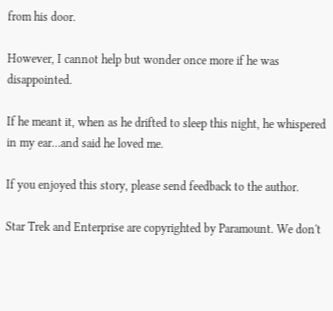from his door.

However, I cannot help but wonder once more if he was disappointed.

If he meant it, when as he drifted to sleep this night, he whispered in my ear…and said he loved me.

If you enjoyed this story, please send feedback to the author.

Star Trek and Enterprise are copyrighted by Paramount. We don't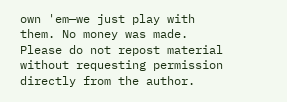own 'em—we just play with them. No money was made.
Please do not repost material without requesting permission directly from the author.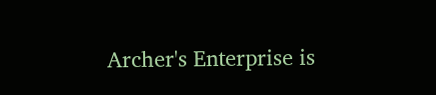Archer's Enterprise is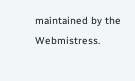maintained by the Webmistress.